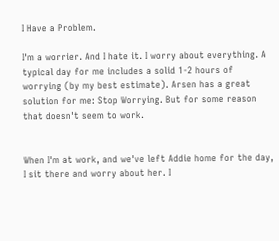I Have a Problem.

I'm a worrier. And I hate it. I worry about everything. A typical day for me includes a solid 1-2 hours of worrying (by my best estimate). Arsen has a great solution for me: Stop Worrying. But for some reason that doesn't seem to work.


When I'm at work, and we've left Addie home for the day, I sit there and worry about her. I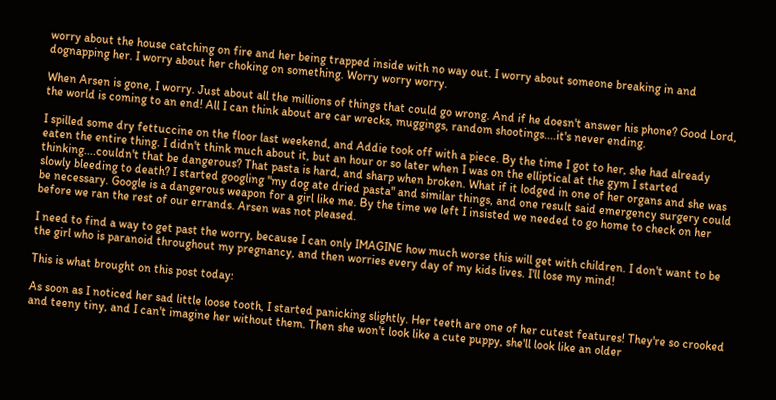worry about the house catching on fire and her being trapped inside with no way out. I worry about someone breaking in and dognapping her. I worry about her choking on something. Worry worry worry.

When Arsen is gone, I worry. Just about all the millions of things that could go wrong. And if he doesn't answer his phone? Good Lord, the world is coming to an end! All I can think about are car wrecks, muggings, random shootings....it's never ending.

I spilled some dry fettuccine on the floor last weekend, and Addie took off with a piece. By the time I got to her, she had already eaten the entire thing. I didn't think much about it, but an hour or so later when I was on the elliptical at the gym I started thinking....couldn't that be dangerous? That pasta is hard, and sharp when broken. What if it lodged in one of her organs and she was slowly bleeding to death? I started googling "my dog ate dried pasta" and similar things, and one result said emergency surgery could be necessary. Google is a dangerous weapon for a girl like me. By the time we left I insisted we needed to go home to check on her before we ran the rest of our errands. Arsen was not pleased.

I need to find a way to get past the worry, because I can only IMAGINE how much worse this will get with children. I don't want to be the girl who is paranoid throughout my pregnancy, and then worries every day of my kids lives. I'll lose my mind!

This is what brought on this post today:

As soon as I noticed her sad little loose tooth, I started panicking slightly. Her teeth are one of her cutest features! They're so crooked and teeny tiny, and I can't imagine her without them. Then she won't look like a cute puppy, she'll look like an older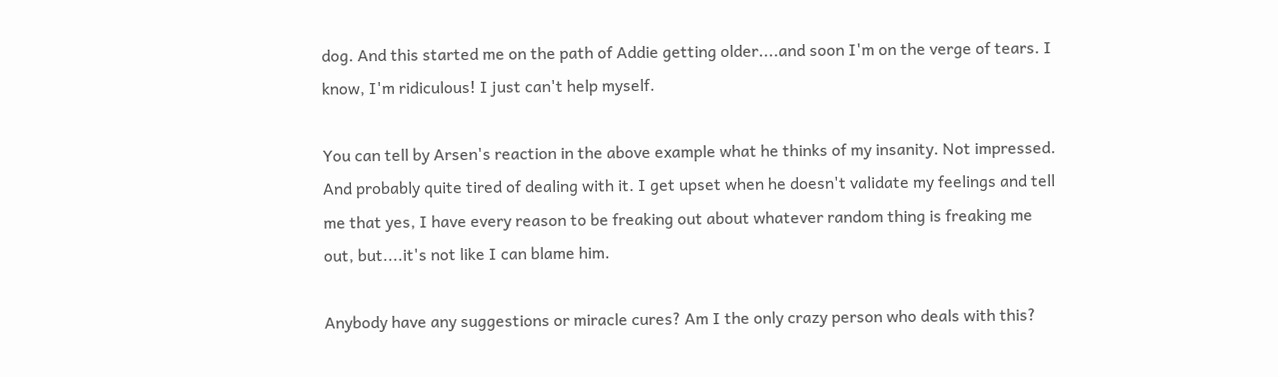dog. And this started me on the path of Addie getting older....and soon I'm on the verge of tears. I know, I'm ridiculous! I just can't help myself.

You can tell by Arsen's reaction in the above example what he thinks of my insanity. Not impressed. And probably quite tired of dealing with it. I get upset when he doesn't validate my feelings and tell me that yes, I have every reason to be freaking out about whatever random thing is freaking me out, but....it's not like I can blame him.

Anybody have any suggestions or miracle cures? Am I the only crazy person who deals with this?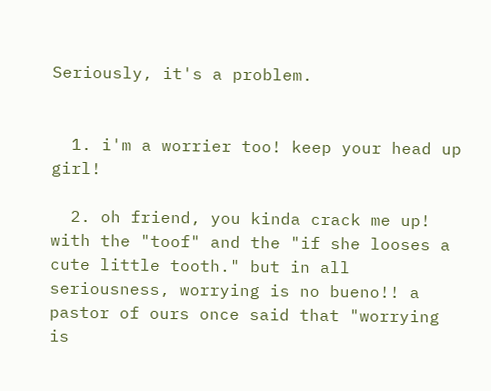Seriously, it's a problem.


  1. i'm a worrier too! keep your head up girl!

  2. oh friend, you kinda crack me up! with the "toof" and the "if she looses a cute little tooth." but in all seriousness, worrying is no bueno!! a pastor of ours once said that "worrying is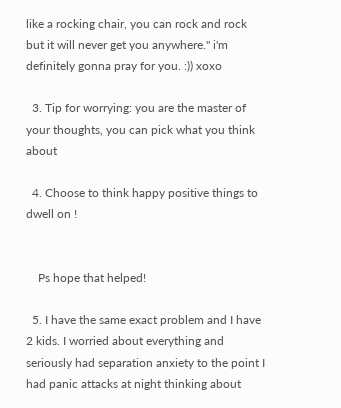like a rocking chair, you can rock and rock but it will never get you anywhere." i'm definitely gonna pray for you. :)) xoxo

  3. Tip for worrying: you are the master of your thoughts, you can pick what you think about

  4. Choose to think happy positive things to dwell on !


    Ps hope that helped!

  5. I have the same exact problem and I have 2 kids. I worried about everything and seriously had separation anxiety to the point I had panic attacks at night thinking about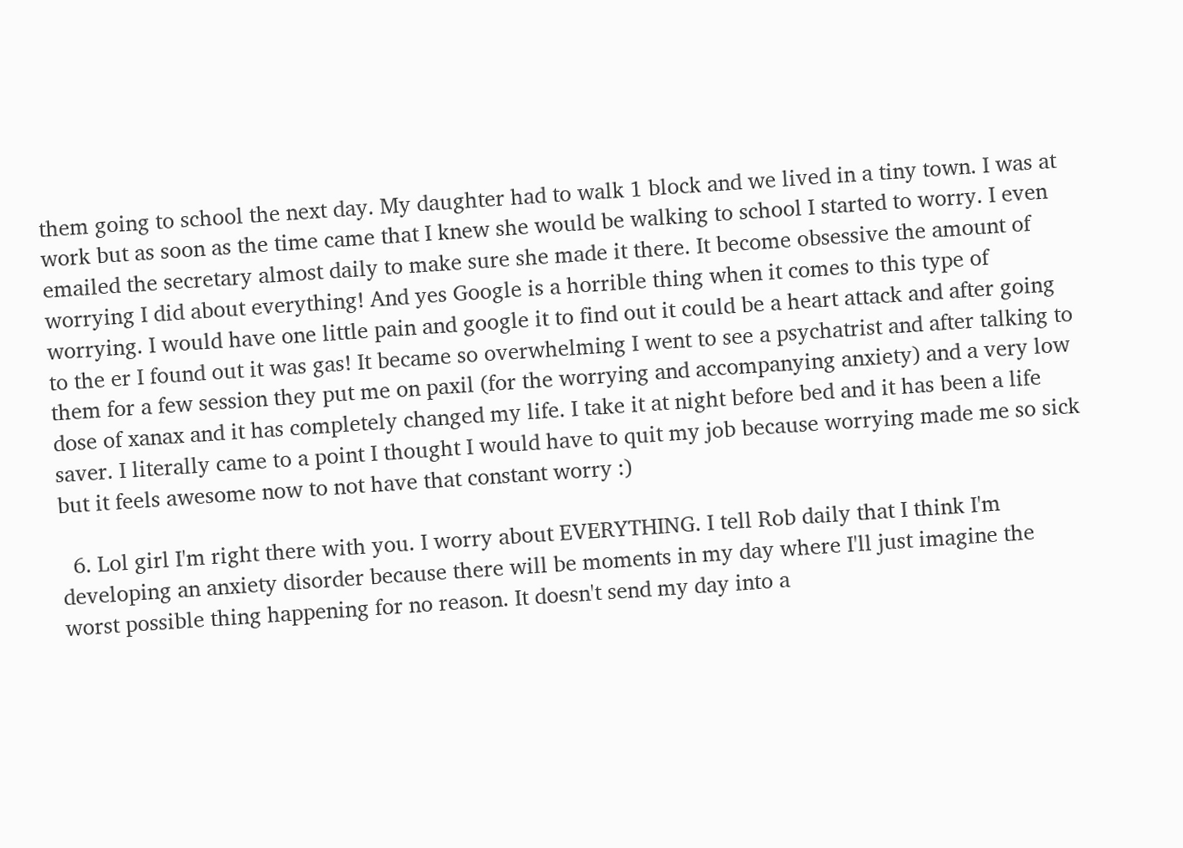them going to school the next day. My daughter had to walk 1 block and we lived in a tiny town. I was at work but as soon as the time came that I knew she would be walking to school I started to worry. I even emailed the secretary almost daily to make sure she made it there. It become obsessive the amount of worrying I did about everything! And yes Google is a horrible thing when it comes to this type of worrying. I would have one little pain and google it to find out it could be a heart attack and after going to the er I found out it was gas! It became so overwhelming I went to see a psychatrist and after talking to them for a few session they put me on paxil (for the worrying and accompanying anxiety) and a very low dose of xanax and it has completely changed my life. I take it at night before bed and it has been a life saver. I literally came to a point I thought I would have to quit my job because worrying made me so sick but it feels awesome now to not have that constant worry :)

  6. Lol girl I'm right there with you. I worry about EVERYTHING. I tell Rob daily that I think I'm developing an anxiety disorder because there will be moments in my day where I'll just imagine the worst possible thing happening for no reason. It doesn't send my day into a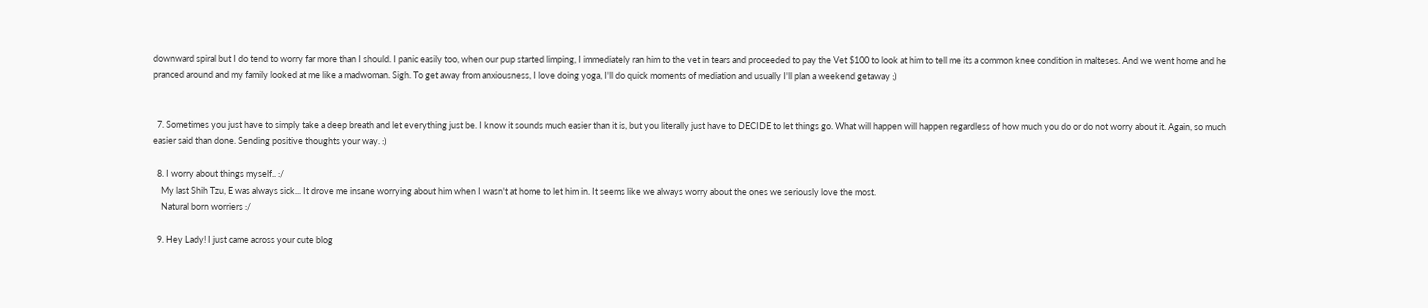downward spiral but I do tend to worry far more than I should. I panic easily too, when our pup started limping, I immediately ran him to the vet in tears and proceeded to pay the Vet $100 to look at him to tell me its a common knee condition in malteses. And we went home and he pranced around and my family looked at me like a madwoman. Sigh. To get away from anxiousness, I love doing yoga, I'll do quick moments of mediation and usually I'll plan a weekend getaway ;)


  7. Sometimes you just have to simply take a deep breath and let everything just be. I know it sounds much easier than it is, but you literally just have to DECIDE to let things go. What will happen will happen regardless of how much you do or do not worry about it. Again, so much easier said than done. Sending positive thoughts your way. :)

  8. I worry about things myself.. :/
    My last Shih Tzu, E was always sick... It drove me insane worrying about him when I wasn't at home to let him in. It seems like we always worry about the ones we seriously love the most.
    Natural born worriers :/

  9. Hey Lady! I just came across your cute blog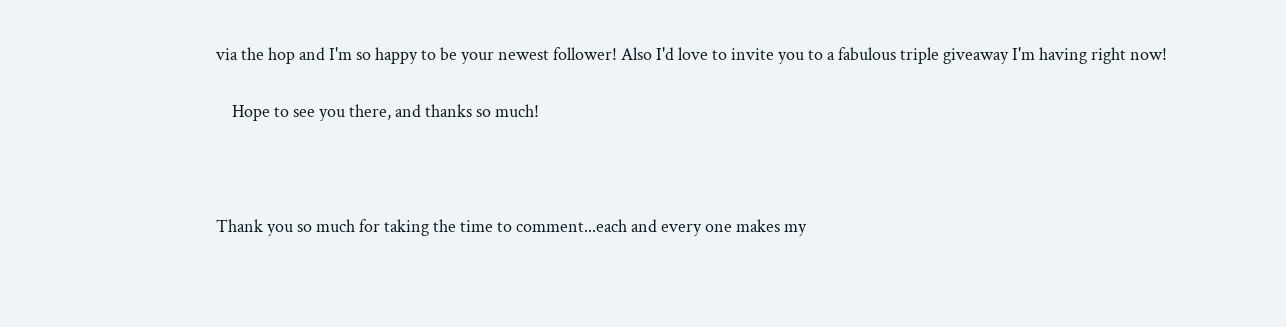via the hop and I'm so happy to be your newest follower! Also I'd love to invite you to a fabulous triple giveaway I'm having right now!

    Hope to see you there, and thanks so much!



Thank you so much for taking the time to comment...each and every one makes my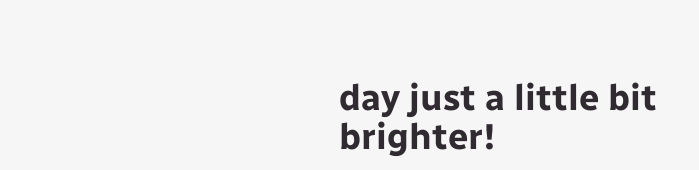day just a little bit brighter!